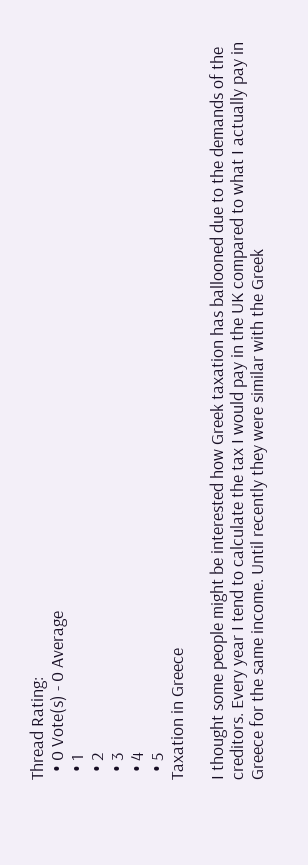Thread Rating:
  • 0 Vote(s) - 0 Average
  • 1
  • 2
  • 3
  • 4
  • 5
Taxation in Greece

I thought some people might be interested how Greek taxation has ballooned due to the demands of the creditors. Every year I tend to calculate the tax I would pay in the UK compared to what I actually pay in Greece for the same income. Until recently they were similar with the Greek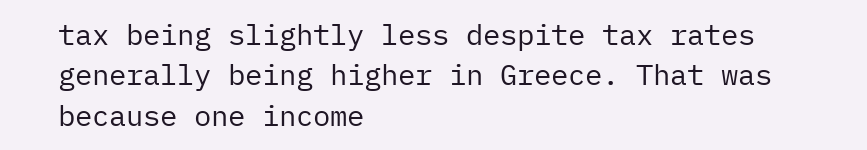tax being slightly less despite tax rates generally being higher in Greece. That was because one income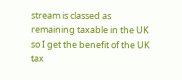stream is classed as remaining taxable in the UK so I get the benefit of the UK tax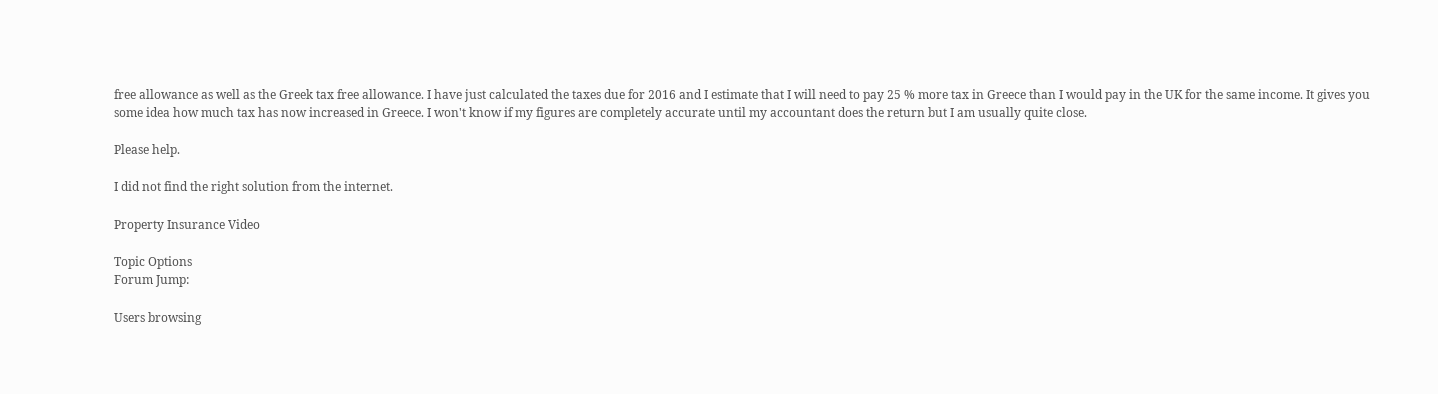free allowance as well as the Greek tax free allowance. I have just calculated the taxes due for 2016 and I estimate that I will need to pay 25 % more tax in Greece than I would pay in the UK for the same income. It gives you some idea how much tax has now increased in Greece. I won't know if my figures are completely accurate until my accountant does the return but I am usually quite close.

Please help.

I did not find the right solution from the internet.

Property Insurance Video

Topic Options
Forum Jump:

Users browsing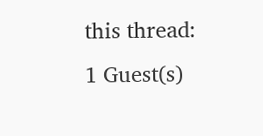this thread: 1 Guest(s)